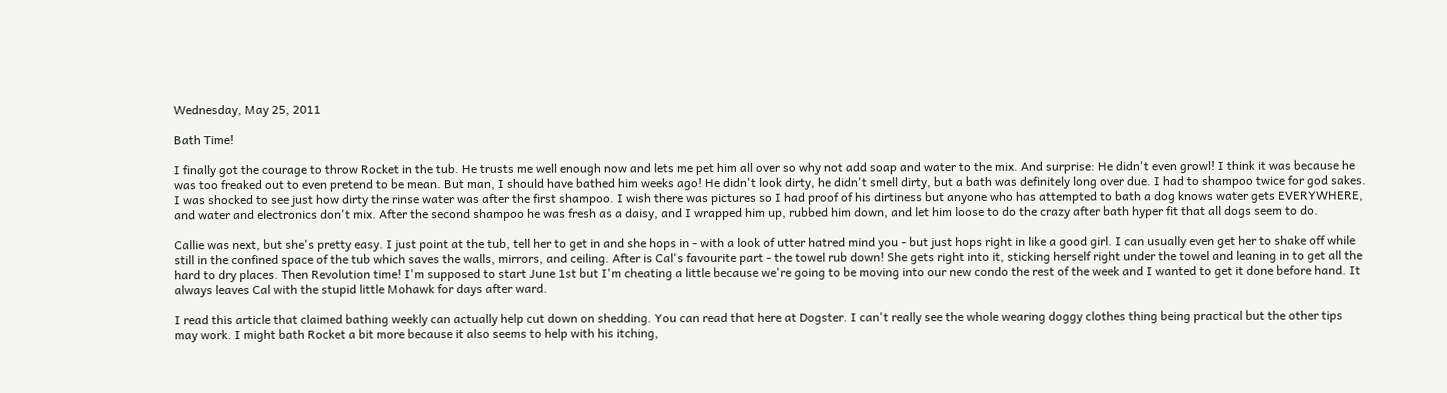Wednesday, May 25, 2011

Bath Time!

I finally got the courage to throw Rocket in the tub. He trusts me well enough now and lets me pet him all over so why not add soap and water to the mix. And surprise: He didn't even growl! I think it was because he was too freaked out to even pretend to be mean. But man, I should have bathed him weeks ago! He didn't look dirty, he didn't smell dirty, but a bath was definitely long over due. I had to shampoo twice for god sakes. I was shocked to see just how dirty the rinse water was after the first shampoo. I wish there was pictures so I had proof of his dirtiness but anyone who has attempted to bath a dog knows water gets EVERYWHERE, and water and electronics don't mix. After the second shampoo he was fresh as a daisy, and I wrapped him up, rubbed him down, and let him loose to do the crazy after bath hyper fit that all dogs seem to do.

Callie was next, but she's pretty easy. I just point at the tub, tell her to get in and she hops in - with a look of utter hatred mind you - but just hops right in like a good girl. I can usually even get her to shake off while still in the confined space of the tub which saves the walls, mirrors, and ceiling. After is Cal's favourite part - the towel rub down! She gets right into it, sticking herself right under the towel and leaning in to get all the hard to dry places. Then Revolution time! I'm supposed to start June 1st but I'm cheating a little because we're going to be moving into our new condo the rest of the week and I wanted to get it done before hand. It always leaves Cal with the stupid little Mohawk for days after ward.

I read this article that claimed bathing weekly can actually help cut down on shedding. You can read that here at Dogster. I can't really see the whole wearing doggy clothes thing being practical but the other tips may work. I might bath Rocket a bit more because it also seems to help with his itching,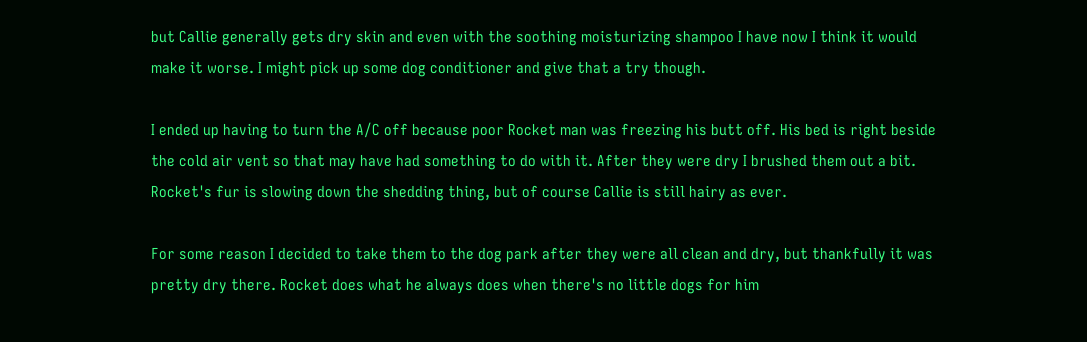but Callie generally gets dry skin and even with the soothing moisturizing shampoo I have now I think it would make it worse. I might pick up some dog conditioner and give that a try though.

I ended up having to turn the A/C off because poor Rocket man was freezing his butt off. His bed is right beside the cold air vent so that may have had something to do with it. After they were dry I brushed them out a bit. Rocket's fur is slowing down the shedding thing, but of course Callie is still hairy as ever.

For some reason I decided to take them to the dog park after they were all clean and dry, but thankfully it was pretty dry there. Rocket does what he always does when there's no little dogs for him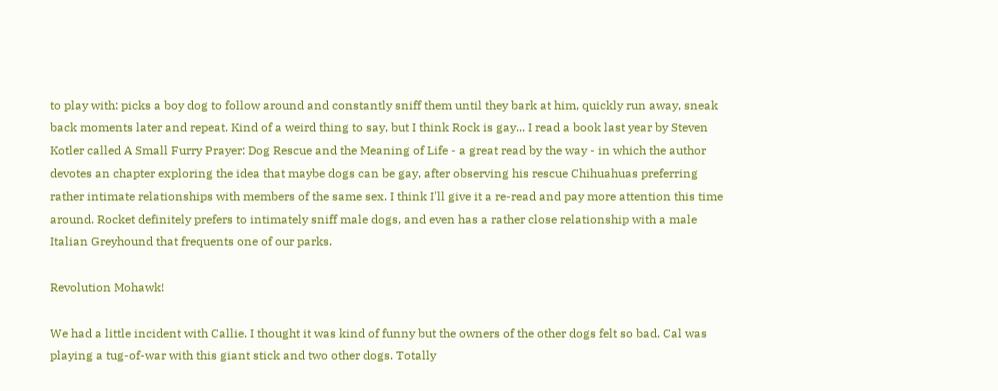to play with: picks a boy dog to follow around and constantly sniff them until they bark at him, quickly run away, sneak back moments later and repeat. Kind of a weird thing to say, but I think Rock is gay... I read a book last year by Steven Kotler called A Small Furry Prayer: Dog Rescue and the Meaning of Life - a great read by the way - in which the author devotes an chapter exploring the idea that maybe dogs can be gay, after observing his rescue Chihuahuas preferring rather intimate relationships with members of the same sex. I think I'll give it a re-read and pay more attention this time around. Rocket definitely prefers to intimately sniff male dogs, and even has a rather close relationship with a male Italian Greyhound that frequents one of our parks.

Revolution Mohawk!

We had a little incident with Callie. I thought it was kind of funny but the owners of the other dogs felt so bad. Cal was playing a tug-of-war with this giant stick and two other dogs. Totally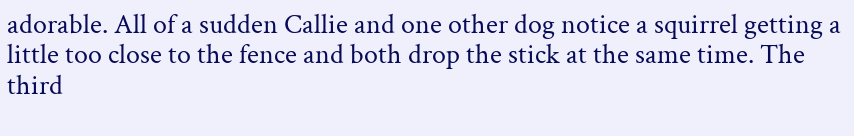adorable. All of a sudden Callie and one other dog notice a squirrel getting a little too close to the fence and both drop the stick at the same time. The third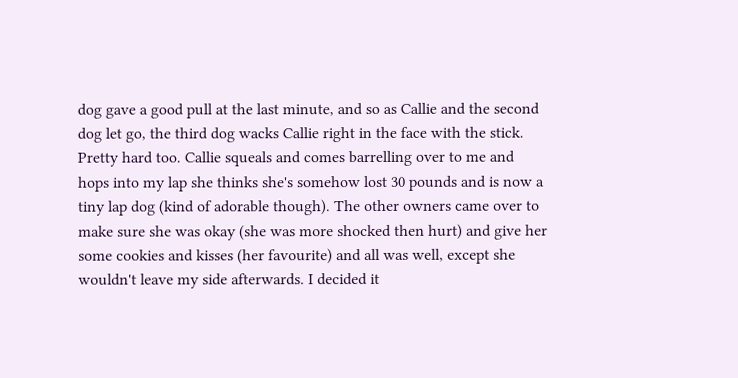dog gave a good pull at the last minute, and so as Callie and the second dog let go, the third dog wacks Callie right in the face with the stick. Pretty hard too. Callie squeals and comes barrelling over to me and hops into my lap she thinks she's somehow lost 30 pounds and is now a tiny lap dog (kind of adorable though). The other owners came over to make sure she was okay (she was more shocked then hurt) and give her some cookies and kisses (her favourite) and all was well, except she wouldn't leave my side afterwards. I decided it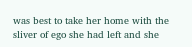was best to take her home with the sliver of ego she had left and she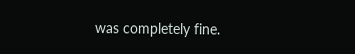was completely fine.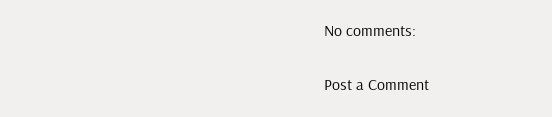No comments:

Post a Comment